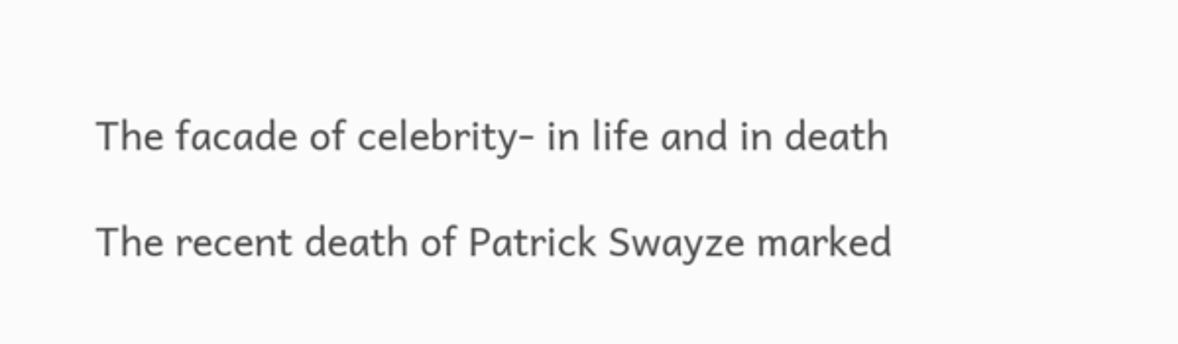The facade of celebrity- in life and in death

The recent death of Patrick Swayze marked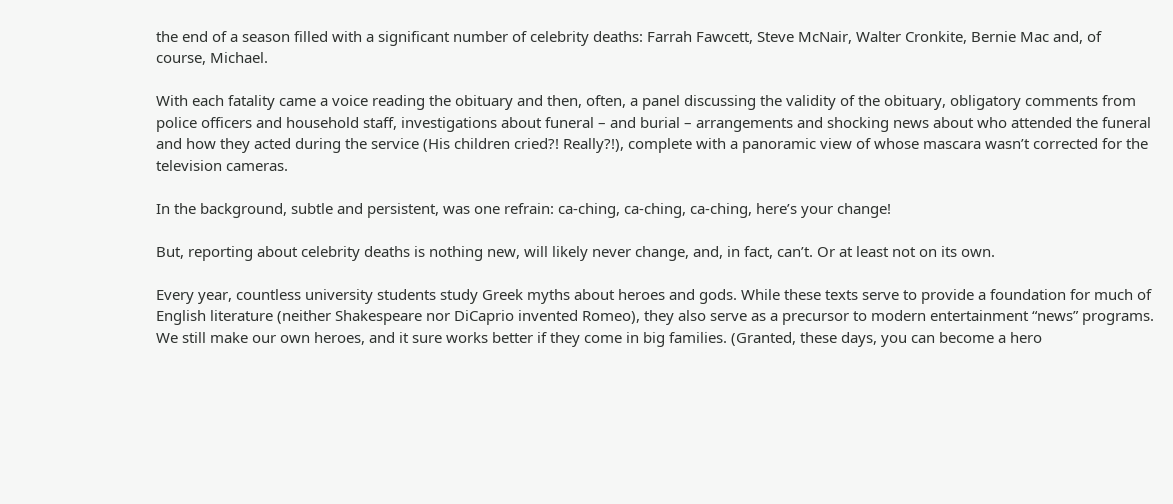the end of a season filled with a significant number of celebrity deaths: Farrah Fawcett, Steve McNair, Walter Cronkite, Bernie Mac and, of course, Michael.

With each fatality came a voice reading the obituary and then, often, a panel discussing the validity of the obituary, obligatory comments from police officers and household staff, investigations about funeral – and burial – arrangements and shocking news about who attended the funeral and how they acted during the service (His children cried?! Really?!), complete with a panoramic view of whose mascara wasn’t corrected for the television cameras.

In the background, subtle and persistent, was one refrain: ca-ching, ca-ching, ca-ching, here’s your change!

But, reporting about celebrity deaths is nothing new, will likely never change, and, in fact, can’t. Or at least not on its own.

Every year, countless university students study Greek myths about heroes and gods. While these texts serve to provide a foundation for much of English literature (neither Shakespeare nor DiCaprio invented Romeo), they also serve as a precursor to modern entertainment “news” programs. We still make our own heroes, and it sure works better if they come in big families. (Granted, these days, you can become a hero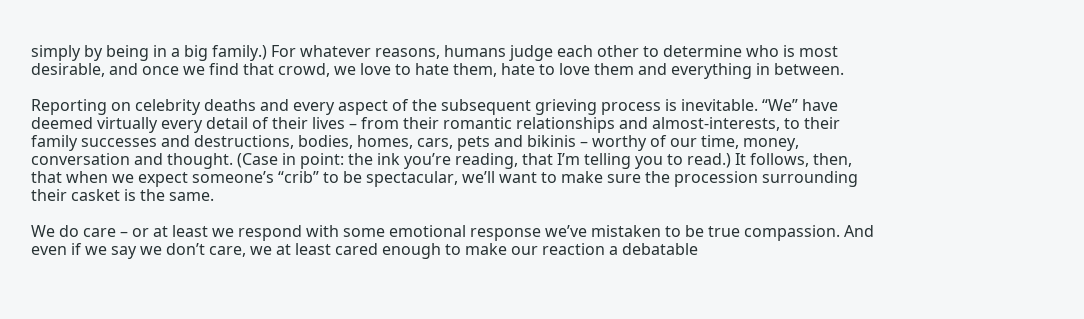simply by being in a big family.) For whatever reasons, humans judge each other to determine who is most desirable, and once we find that crowd, we love to hate them, hate to love them and everything in between.

Reporting on celebrity deaths and every aspect of the subsequent grieving process is inevitable. “We” have deemed virtually every detail of their lives – from their romantic relationships and almost-interests, to their family successes and destructions, bodies, homes, cars, pets and bikinis – worthy of our time, money, conversation and thought. (Case in point: the ink you’re reading, that I’m telling you to read.) It follows, then, that when we expect someone’s “crib” to be spectacular, we’ll want to make sure the procession surrounding their casket is the same.

We do care – or at least we respond with some emotional response we’ve mistaken to be true compassion. And even if we say we don’t care, we at least cared enough to make our reaction a debatable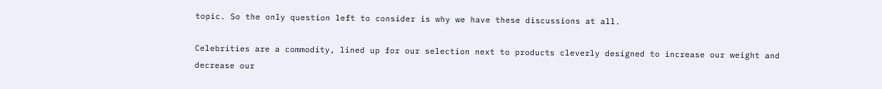topic. So the only question left to consider is why we have these discussions at all.

Celebrities are a commodity, lined up for our selection next to products cleverly designed to increase our weight and decrease our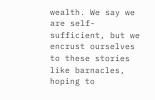wealth. We say we are self-sufficient, but we encrust ourselves to these stories like barnacles, hoping to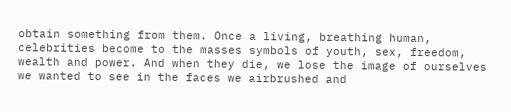obtain something from them. Once a living, breathing human, celebrities become to the masses symbols of youth, sex, freedom, wealth and power. And when they die, we lose the image of ourselves we wanted to see in the faces we airbrushed and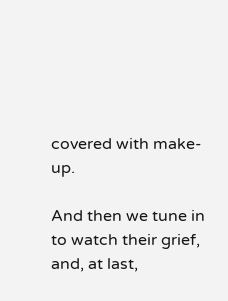covered with make-up.

And then we tune in to watch their grief, and, at last,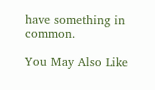have something in common.

You May Also Like